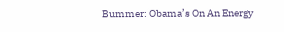Bummer: Obama’s On An Energy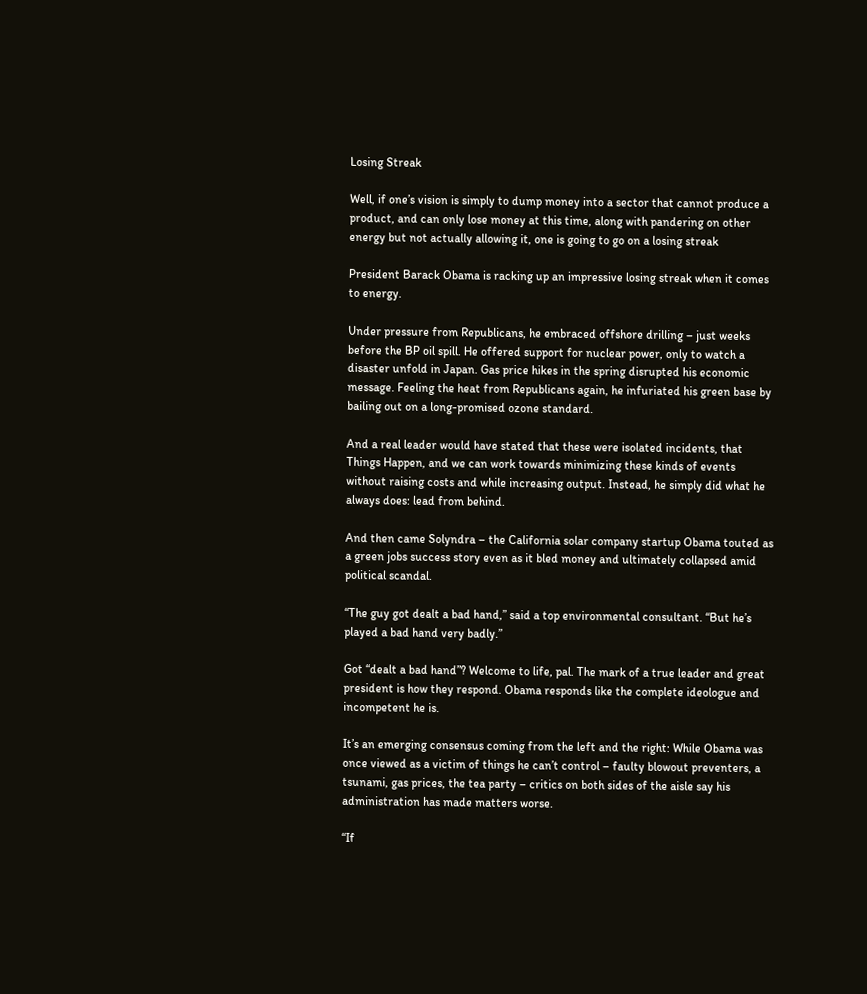Losing Streak

Well, if one’s vision is simply to dump money into a sector that cannot produce a product, and can only lose money at this time, along with pandering on other energy but not actually allowing it, one is going to go on a losing streak

President Barack Obama is racking up an impressive losing streak when it comes to energy.

Under pressure from Republicans, he embraced offshore drilling – just weeks before the BP oil spill. He offered support for nuclear power, only to watch a disaster unfold in Japan. Gas price hikes in the spring disrupted his economic message. Feeling the heat from Republicans again, he infuriated his green base by bailing out on a long-promised ozone standard.

And a real leader would have stated that these were isolated incidents, that Things Happen, and we can work towards minimizing these kinds of events without raising costs and while increasing output. Instead, he simply did what he always does: lead from behind.

And then came Solyndra – the California solar company startup Obama touted as a green jobs success story even as it bled money and ultimately collapsed amid political scandal.

“The guy got dealt a bad hand,” said a top environmental consultant. “But he’s played a bad hand very badly.”

Got “dealt a bad hand”? Welcome to life, pal. The mark of a true leader and great president is how they respond. Obama responds like the complete ideologue and incompetent he is.

It’s an emerging consensus coming from the left and the right: While Obama was once viewed as a victim of things he can’t control – faulty blowout preventers, a tsunami, gas prices, the tea party – critics on both sides of the aisle say his administration has made matters worse.

“If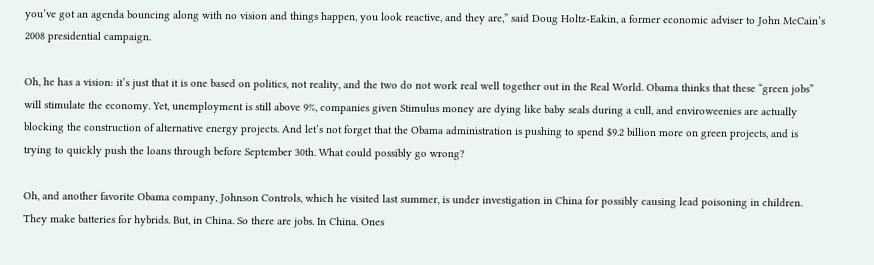you’ve got an agenda bouncing along with no vision and things happen, you look reactive, and they are,” said Doug Holtz-Eakin, a former economic adviser to John McCain’s 2008 presidential campaign.

Oh, he has a vision: it’s just that it is one based on politics, not reality, and the two do not work real well together out in the Real World. Obama thinks that these “green jobs” will stimulate the economy. Yet, unemployment is still above 9%, companies given Stimulus money are dying like baby seals during a cull, and enviroweenies are actually blocking the construction of alternative energy projects. And let’s not forget that the Obama administration is pushing to spend $9.2 billion more on green projects, and is trying to quickly push the loans through before September 30th. What could possibly go wrong?

Oh, and another favorite Obama company, Johnson Controls, which he visited last summer, is under investigation in China for possibly causing lead poisoning in children. They make batteries for hybrids. But, in China. So there are jobs. In China. Ones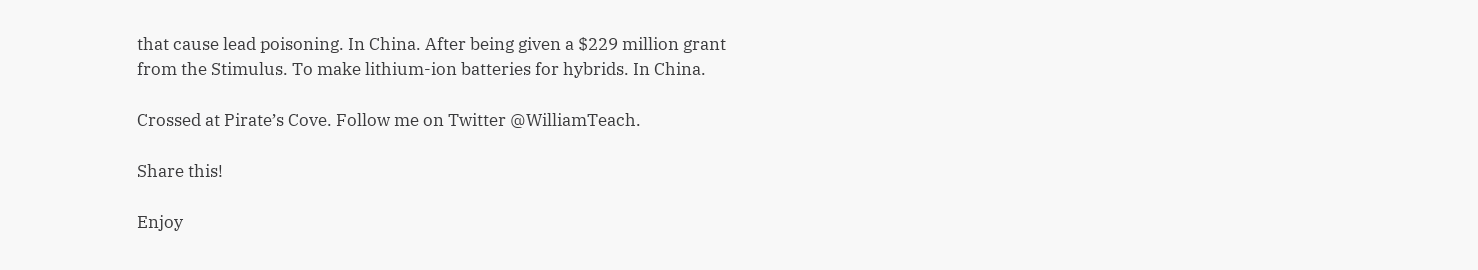that cause lead poisoning. In China. After being given a $229 million grant from the Stimulus. To make lithium-ion batteries for hybrids. In China.

Crossed at Pirate’s Cove. Follow me on Twitter @WilliamTeach.

Share this!

Enjoy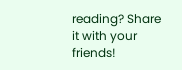reading? Share it with your friends!